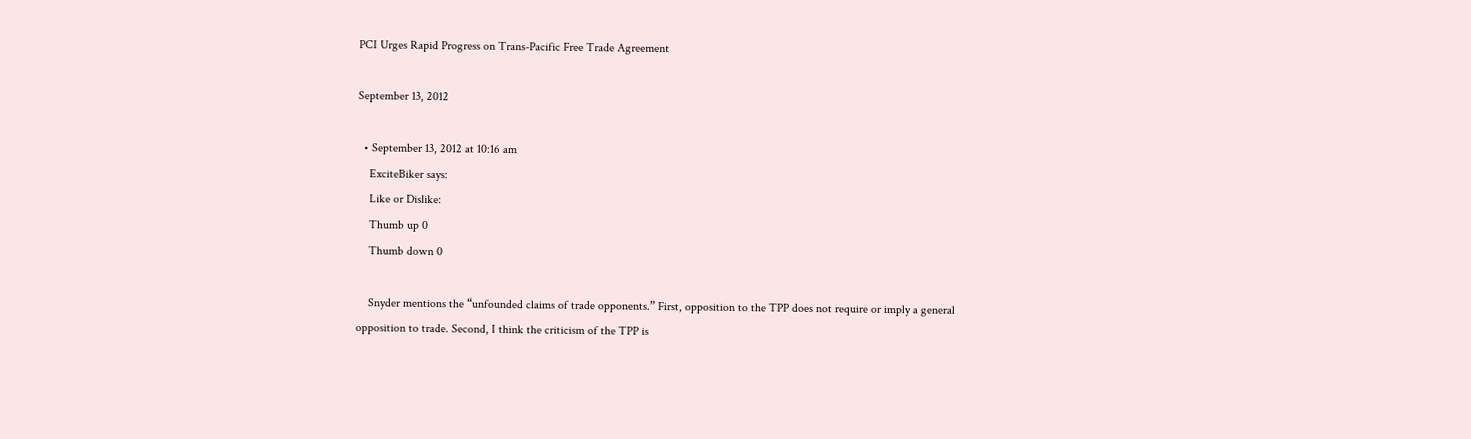PCI Urges Rapid Progress on Trans-Pacific Free Trade Agreement

September 13, 2012

  • September 13, 2012 at 10:16 am
    ExciteBiker says:
    Like or Dislike:
    Thumb up 0
    Thumb down 0

    Snyder mentions the “unfounded claims of trade opponents.” First, opposition to the TPP does not require or imply a general opposition to trade. Second, I think the criticism of the TPP is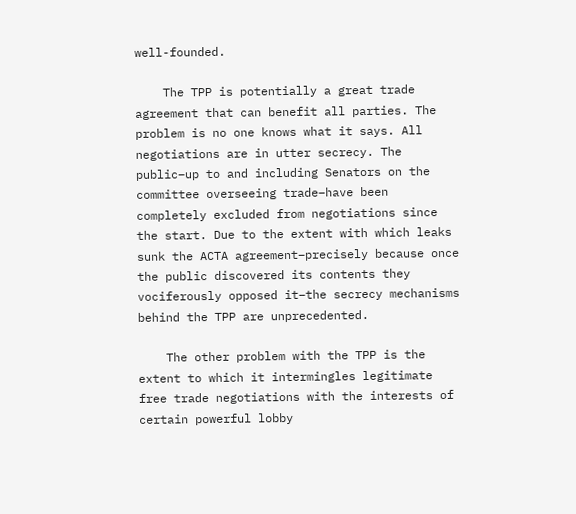well-founded.

    The TPP is potentially a great trade agreement that can benefit all parties. The problem is no one knows what it says. All negotiations are in utter secrecy. The public–up to and including Senators on the committee overseeing trade–have been completely excluded from negotiations since the start. Due to the extent with which leaks sunk the ACTA agreement–precisely because once the public discovered its contents they vociferously opposed it–the secrecy mechanisms behind the TPP are unprecedented.

    The other problem with the TPP is the extent to which it intermingles legitimate free trade negotiations with the interests of certain powerful lobby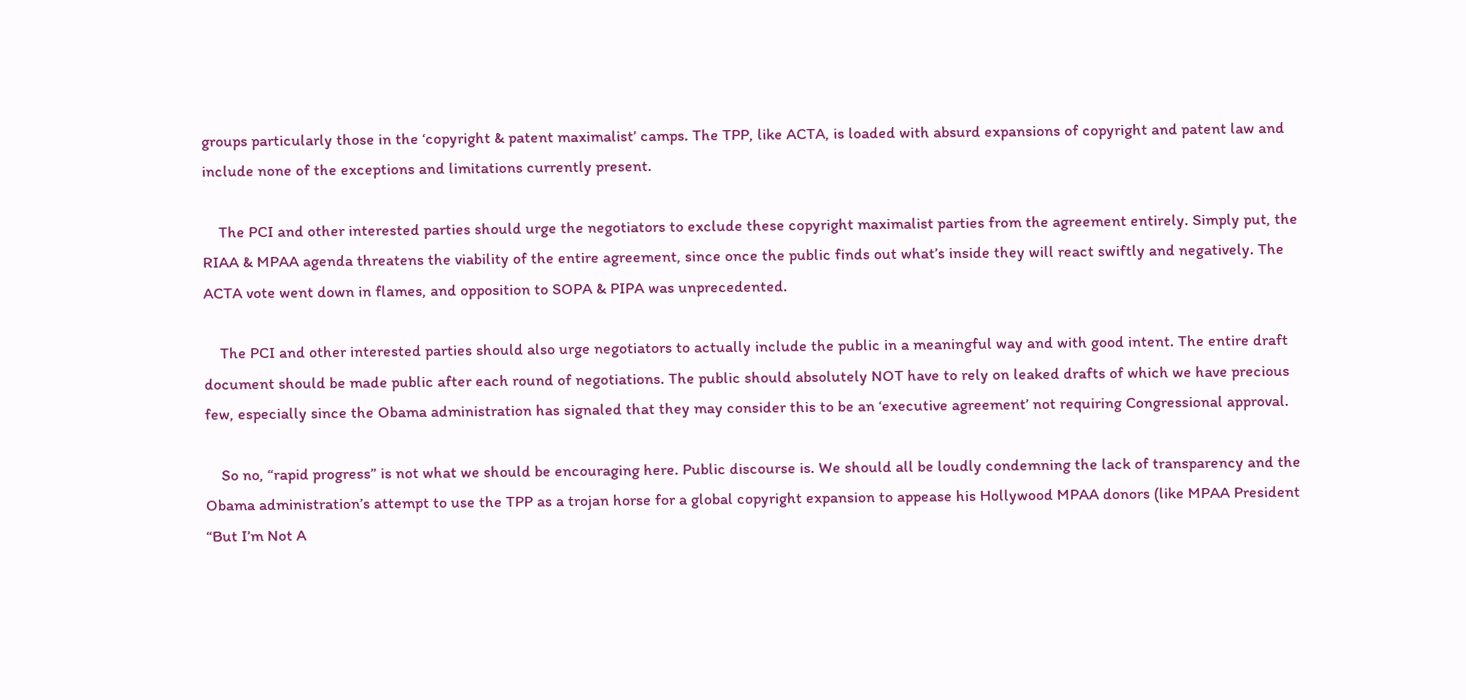groups particularly those in the ‘copyright & patent maximalist’ camps. The TPP, like ACTA, is loaded with absurd expansions of copyright and patent law and include none of the exceptions and limitations currently present.

    The PCI and other interested parties should urge the negotiators to exclude these copyright maximalist parties from the agreement entirely. Simply put, the RIAA & MPAA agenda threatens the viability of the entire agreement, since once the public finds out what’s inside they will react swiftly and negatively. The ACTA vote went down in flames, and opposition to SOPA & PIPA was unprecedented.

    The PCI and other interested parties should also urge negotiators to actually include the public in a meaningful way and with good intent. The entire draft document should be made public after each round of negotiations. The public should absolutely NOT have to rely on leaked drafts of which we have precious few, especially since the Obama administration has signaled that they may consider this to be an ‘executive agreement’ not requiring Congressional approval.

    So no, “rapid progress” is not what we should be encouraging here. Public discourse is. We should all be loudly condemning the lack of transparency and the Obama administration’s attempt to use the TPP as a trojan horse for a global copyright expansion to appease his Hollywood MPAA donors (like MPAA President “But I’m Not A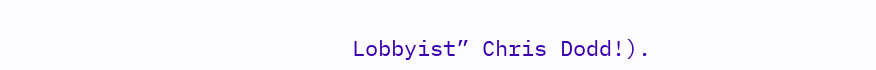Lobbyist” Chris Dodd!).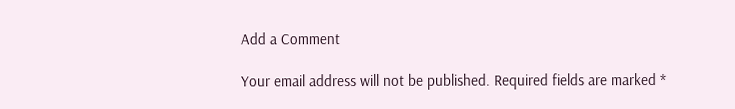Add a Comment

Your email address will not be published. Required fields are marked *